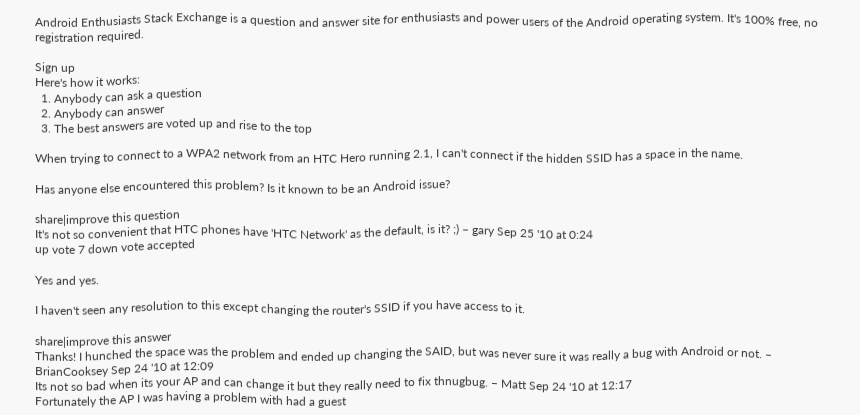Android Enthusiasts Stack Exchange is a question and answer site for enthusiasts and power users of the Android operating system. It's 100% free, no registration required.

Sign up
Here's how it works:
  1. Anybody can ask a question
  2. Anybody can answer
  3. The best answers are voted up and rise to the top

When trying to connect to a WPA2 network from an HTC Hero running 2.1, I can't connect if the hidden SSID has a space in the name.

Has anyone else encountered this problem? Is it known to be an Android issue?

share|improve this question
It's not so convenient that HTC phones have 'HTC Network' as the default, is it? ;) – gary Sep 25 '10 at 0:24
up vote 7 down vote accepted

Yes and yes.

I haven't seen any resolution to this except changing the router's SSID if you have access to it.

share|improve this answer
Thanks! I hunched the space was the problem and ended up changing the SAID, but was never sure it was really a bug with Android or not. – BrianCooksey Sep 24 '10 at 12:09
Its not so bad when its your AP and can change it but they really need to fix thnugbug. – Matt Sep 24 '10 at 12:17
Fortunately the AP I was having a problem with had a guest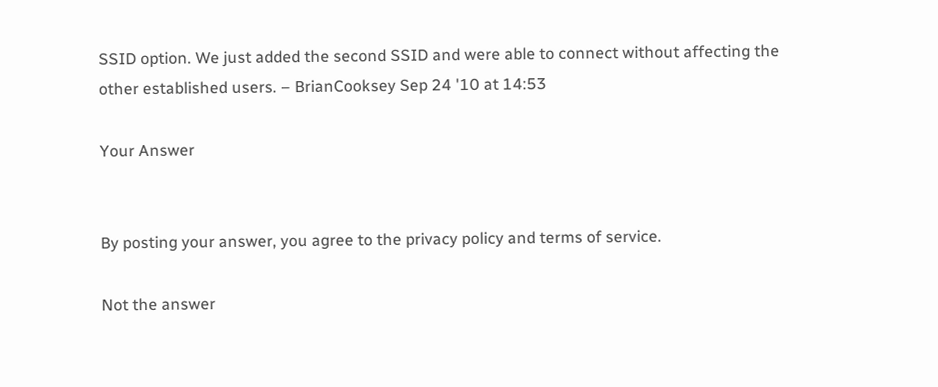SSID option. We just added the second SSID and were able to connect without affecting the other established users. – BrianCooksey Sep 24 '10 at 14:53

Your Answer


By posting your answer, you agree to the privacy policy and terms of service.

Not the answer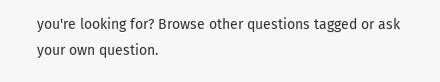you're looking for? Browse other questions tagged or ask your own question.